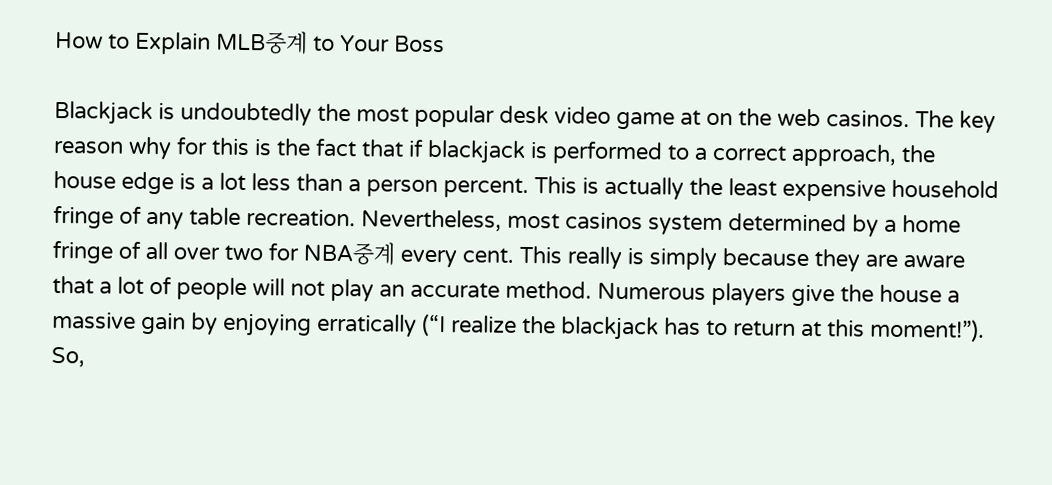How to Explain MLB중계 to Your Boss

Blackjack is undoubtedly the most popular desk video game at on the web casinos. The key reason why for this is the fact that if blackjack is performed to a correct approach, the house edge is a lot less than a person percent. This is actually the least expensive household fringe of any table recreation. Nevertheless, most casinos system determined by a home fringe of all over two for NBA중계 every cent. This really is simply because they are aware that a lot of people will not play an accurate method. Numerous players give the house a massive gain by enjoying erratically (“I realize the blackjack has to return at this moment!”). So,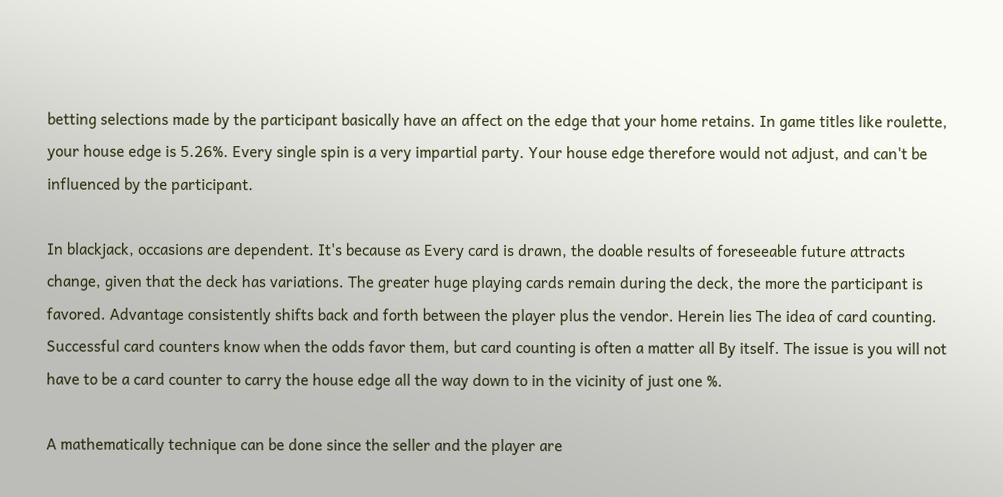betting selections made by the participant basically have an affect on the edge that your home retains. In game titles like roulette, your house edge is 5.26%. Every single spin is a very impartial party. Your house edge therefore would not adjust, and can't be influenced by the participant.

In blackjack, occasions are dependent. It's because as Every card is drawn, the doable results of foreseeable future attracts change, given that the deck has variations. The greater huge playing cards remain during the deck, the more the participant is favored. Advantage consistently shifts back and forth between the player plus the vendor. Herein lies The idea of card counting. Successful card counters know when the odds favor them, but card counting is often a matter all By itself. The issue is you will not have to be a card counter to carry the house edge all the way down to in the vicinity of just one %.

A mathematically technique can be done since the seller and the player are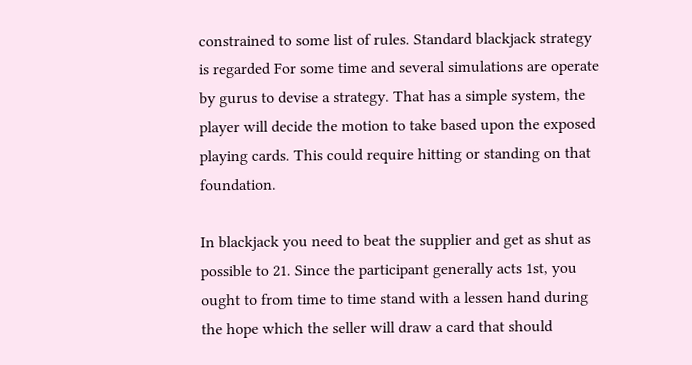constrained to some list of rules. Standard blackjack strategy is regarded For some time and several simulations are operate by gurus to devise a strategy. That has a simple system, the player will decide the motion to take based upon the exposed playing cards. This could require hitting or standing on that foundation.

In blackjack you need to beat the supplier and get as shut as possible to 21. Since the participant generally acts 1st, you ought to from time to time stand with a lessen hand during the hope which the seller will draw a card that should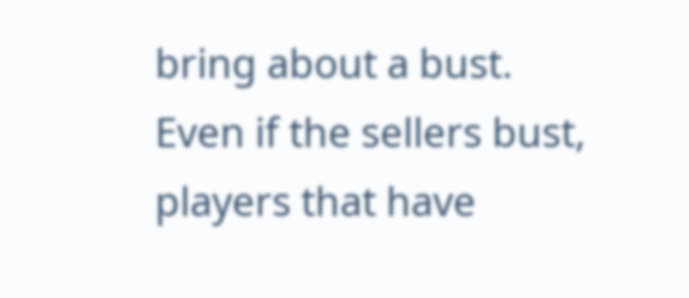bring about a bust. Even if the sellers bust, players that have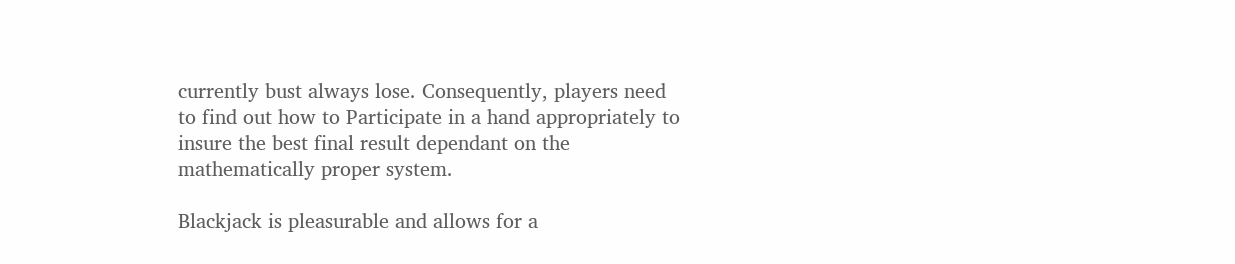currently bust always lose. Consequently, players need to find out how to Participate in a hand appropriately to insure the best final result dependant on the mathematically proper system.

Blackjack is pleasurable and allows for a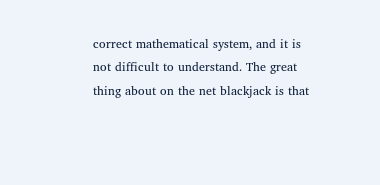correct mathematical system, and it is not difficult to understand. The great thing about on the net blackjack is that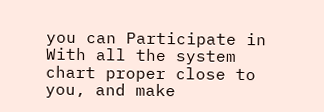you can Participate in With all the system chart proper close to you, and make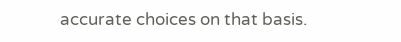accurate choices on that basis.